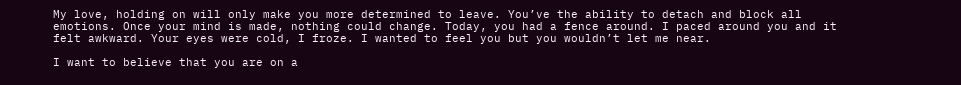My love, holding on will only make you more determined to leave. You’ve the ability to detach and block all emotions. Once your mind is made, nothing could change. Today, you had a fence around. I paced around you and it felt awkward. Your eyes were cold, I froze. I wanted to feel you but you wouldn’t let me near.

I want to believe that you are on a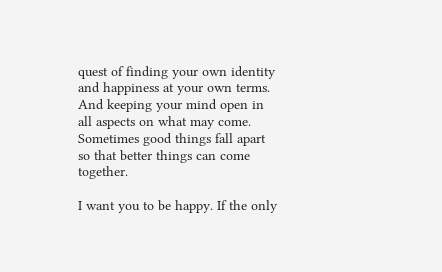quest of finding your own identity and happiness at your own terms. And keeping your mind open in all aspects on what may come. Sometimes good things fall apart so that better things can come together.

I want you to be happy. If the only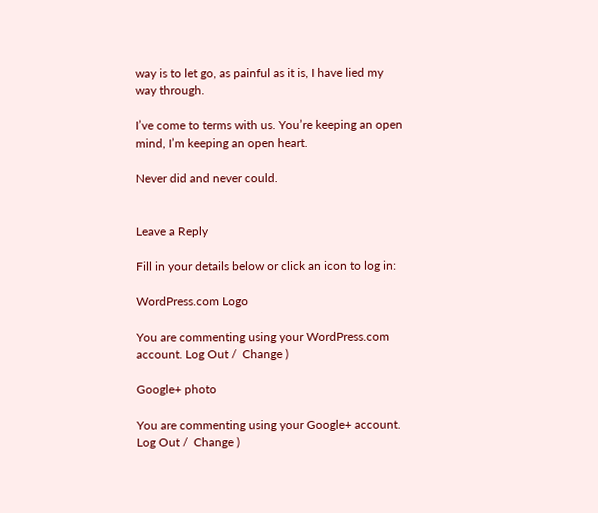way is to let go, as painful as it is, I have lied my way through.

I’ve come to terms with us. You’re keeping an open mind, I’m keeping an open heart.

Never did and never could.


Leave a Reply

Fill in your details below or click an icon to log in:

WordPress.com Logo

You are commenting using your WordPress.com account. Log Out /  Change )

Google+ photo

You are commenting using your Google+ account. Log Out /  Change )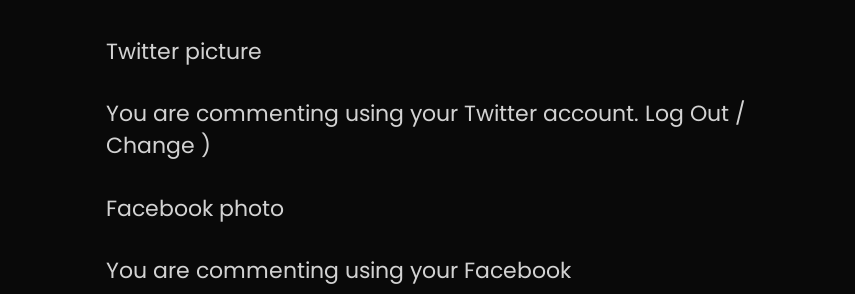Twitter picture

You are commenting using your Twitter account. Log Out /  Change )

Facebook photo

You are commenting using your Facebook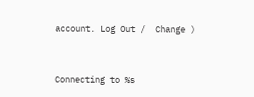account. Log Out /  Change )


Connecting to %s